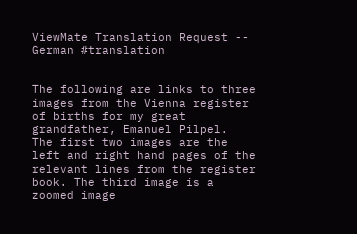ViewMate Translation Request -- German #translation


The following are links to three images from the Vienna register of births for my great grandfather, Emanuel Pilpel.  The first two images are the left and right hand pages of the relevant lines from the register book. The third image is a zoomed image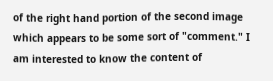of the right hand portion of the second image which appears to be some sort of "comment." I am interested to know the content of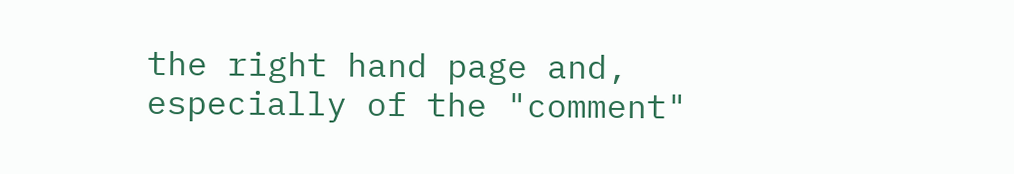the right hand page and, especially of the "comment"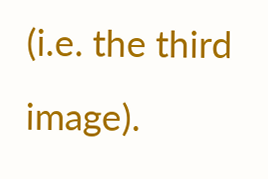(i.e. the third image).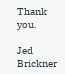Thank you.

Jed Brickner